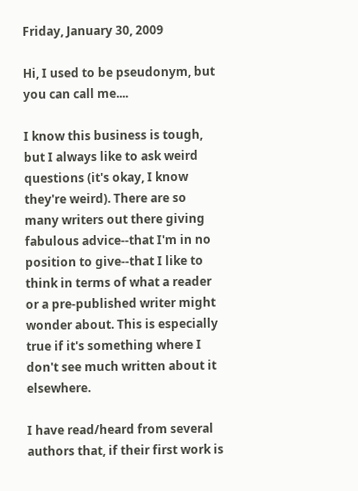Friday, January 30, 2009

Hi, I used to be pseudonym, but you can call me....

I know this business is tough, but I always like to ask weird questions (it's okay, I know they're weird). There are so many writers out there giving fabulous advice--that I'm in no position to give--that I like to think in terms of what a reader or a pre-published writer might wonder about. This is especially true if it's something where I don't see much written about it elsewhere.

I have read/heard from several authors that, if their first work is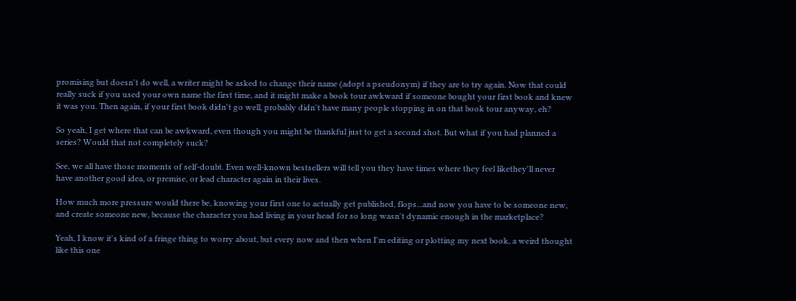promising but doesn't do well, a writer might be asked to change their name (adopt a pseudonym) if they are to try again. Now that could really suck if you used your own name the first time, and it might make a book tour awkward if someone bought your first book and knew it was you. Then again, if your first book didn't go well, probably didn't have many people stopping in on that book tour anyway, eh?

So yeah, I get where that can be awkward, even though you might be thankful just to get a second shot. But what if you had planned a series? Would that not completely suck?

See, we all have those moments of self-doubt. Even well-known bestsellers will tell you they have times where they feel likethey'll never have another good idea, or premise, or lead character again in their lives.

How much more pressure would there be, knowing your first one to actually get published, flops...and now you have to be someone new, and create someone new, because the character you had living in your head for so long wasn't dynamic enough in the marketplace?

Yeah, I know it's kind of a fringe thing to worry about, but every now and then when I'm editing or plotting my next book, a weird thought like this one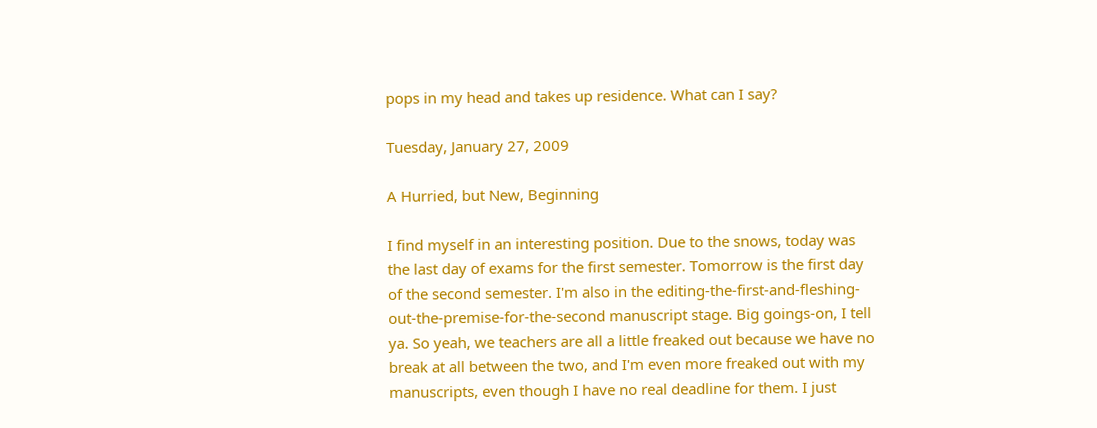pops in my head and takes up residence. What can I say?

Tuesday, January 27, 2009

A Hurried, but New, Beginning

I find myself in an interesting position. Due to the snows, today was the last day of exams for the first semester. Tomorrow is the first day of the second semester. I'm also in the editing-the-first-and-fleshing-out-the-premise-for-the-second manuscript stage. Big goings-on, I tell ya. So yeah, we teachers are all a little freaked out because we have no break at all between the two, and I'm even more freaked out with my manuscripts, even though I have no real deadline for them. I just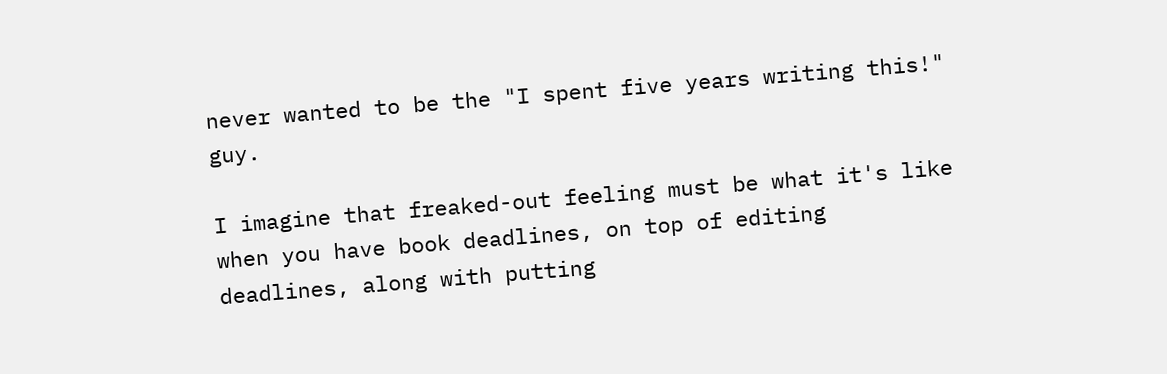never wanted to be the "I spent five years writing this!" guy.

I imagine that freaked-out feeling must be what it's like when you have book deadlines, on top of editing deadlines, along with putting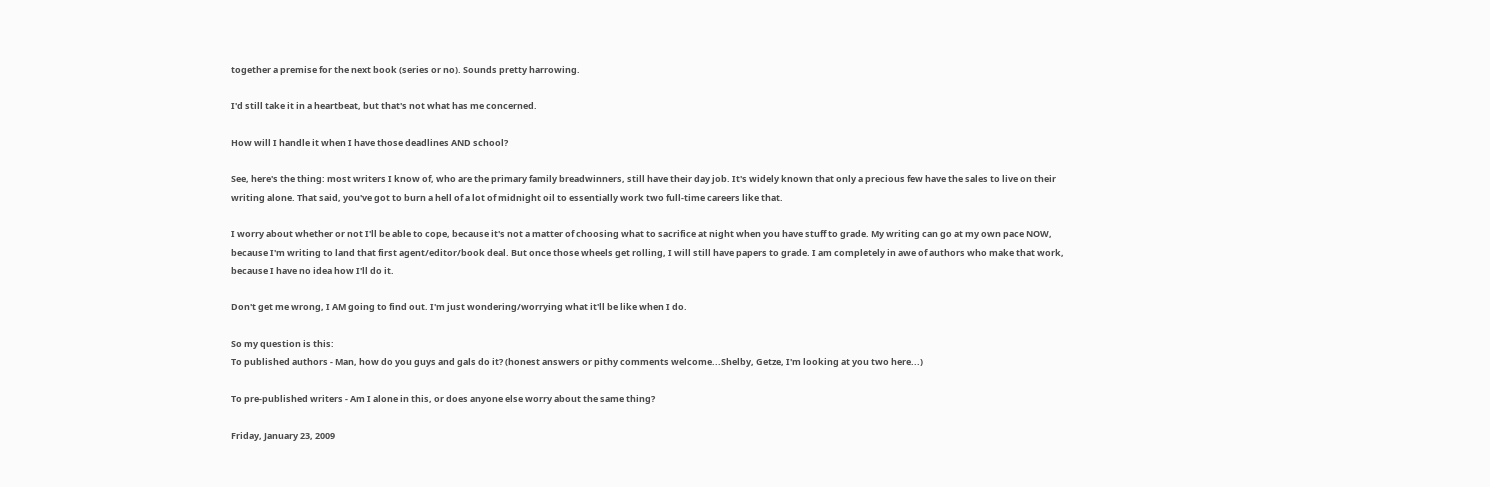together a premise for the next book (series or no). Sounds pretty harrowing.

I'd still take it in a heartbeat, but that's not what has me concerned.

How will I handle it when I have those deadlines AND school?

See, here's the thing: most writers I know of, who are the primary family breadwinners, still have their day job. It's widely known that only a precious few have the sales to live on their writing alone. That said, you've got to burn a hell of a lot of midnight oil to essentially work two full-time careers like that.

I worry about whether or not I'll be able to cope, because it's not a matter of choosing what to sacrifice at night when you have stuff to grade. My writing can go at my own pace NOW, because I'm writing to land that first agent/editor/book deal. But once those wheels get rolling, I will still have papers to grade. I am completely in awe of authors who make that work, because I have no idea how I'll do it.

Don't get me wrong, I AM going to find out. I'm just wondering/worrying what it'll be like when I do.

So my question is this:
To published authors - Man, how do you guys and gals do it? (honest answers or pithy comments welcome...Shelby, Getze, I'm looking at you two here...)

To pre-published writers - Am I alone in this, or does anyone else worry about the same thing?

Friday, January 23, 2009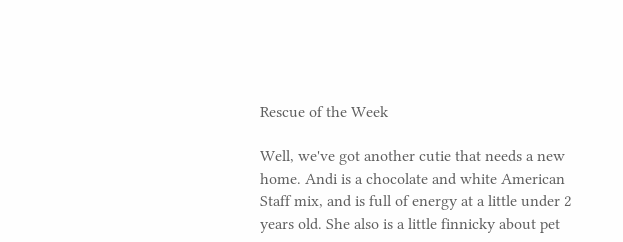Rescue of the Week

Well, we've got another cutie that needs a new home. Andi is a chocolate and white American Staff mix, and is full of energy at a little under 2 years old. She also is a little finnicky about pet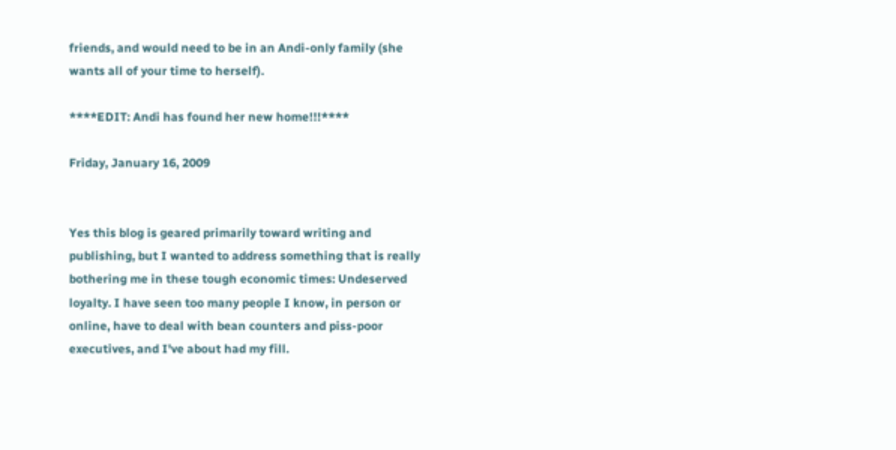friends, and would need to be in an Andi-only family (she wants all of your time to herself).

****EDIT: Andi has found her new home!!!****

Friday, January 16, 2009


Yes this blog is geared primarily toward writing and publishing, but I wanted to address something that is really bothering me in these tough economic times: Undeserved loyalty. I have seen too many people I know, in person or online, have to deal with bean counters and piss-poor executives, and I've about had my fill.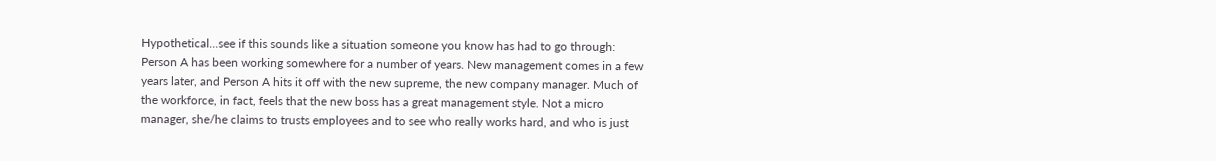Hypothetical...see if this sounds like a situation someone you know has had to go through:
Person A has been working somewhere for a number of years. New management comes in a few years later, and Person A hits it off with the new supreme, the new company manager. Much of the workforce, in fact, feels that the new boss has a great management style. Not a micro manager, she/he claims to trusts employees and to see who really works hard, and who is just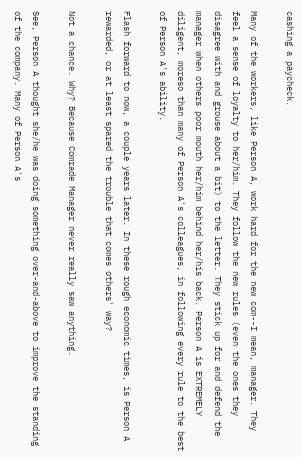cashing a paycheck.

Many of the workers, like Person A, work hard for the new com--I mean, manager. They feel a sense of loyalty to her/him. They follow the new rules (even the ones they disagree with and grouse about a bit) to the letter. They stick up for and defend the manager when others poor mouth her/him behind her/his back. Person A is EXTREMELY diligent, moreso than many of Person A's colleagues, in following every rule to the best of Person A's ability.

Flash forward to now, a couple years later. In these rough economic times, is Person A rewarded, or at least spared the trouble that comes others' way?

Not a chance. Why? Because Comrade Manager never really saw anything.

See, Person A thought she/he was doing something over-and-above to improve the standing of the company. Many of Person A's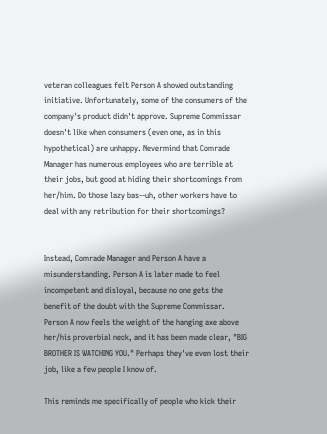veteran colleagues felt Person A showed outstanding initiative. Unfortunately, some of the consumers of the company's product didn't approve. Supreme Commissar doesn't like when consumers (even one, as in this hypothetical) are unhappy. Nevermind that Comrade Manager has numerous employees who are terrible at their jobs, but good at hiding their shortcomings from her/him. Do those lazy bas--uh, other workers have to deal with any retribution for their shortcomings?


Instead, Comrade Manager and Person A have a misunderstanding. Person A is later made to feel incompetent and disloyal, because no one gets the benefit of the doubt with the Supreme Commissar. Person A now feels the weight of the hanging axe above her/his proverbial neck, and it has been made clear, "BIG BROTHER IS WATCHING YOU." Perhaps they've even lost their job, like a few people I know of.

This reminds me specifically of people who kick their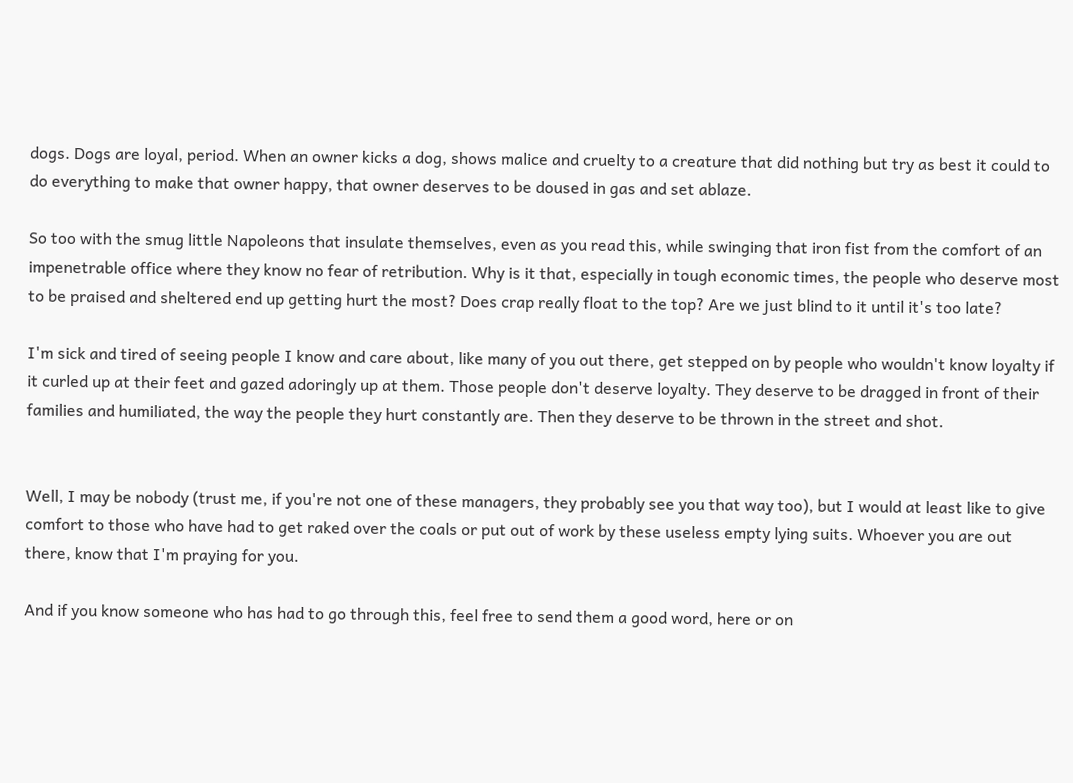dogs. Dogs are loyal, period. When an owner kicks a dog, shows malice and cruelty to a creature that did nothing but try as best it could to do everything to make that owner happy, that owner deserves to be doused in gas and set ablaze.

So too with the smug little Napoleons that insulate themselves, even as you read this, while swinging that iron fist from the comfort of an impenetrable office where they know no fear of retribution. Why is it that, especially in tough economic times, the people who deserve most to be praised and sheltered end up getting hurt the most? Does crap really float to the top? Are we just blind to it until it's too late?

I'm sick and tired of seeing people I know and care about, like many of you out there, get stepped on by people who wouldn't know loyalty if it curled up at their feet and gazed adoringly up at them. Those people don't deserve loyalty. They deserve to be dragged in front of their families and humiliated, the way the people they hurt constantly are. Then they deserve to be thrown in the street and shot.


Well, I may be nobody (trust me, if you're not one of these managers, they probably see you that way too), but I would at least like to give comfort to those who have had to get raked over the coals or put out of work by these useless empty lying suits. Whoever you are out there, know that I'm praying for you.

And if you know someone who has had to go through this, feel free to send them a good word, here or on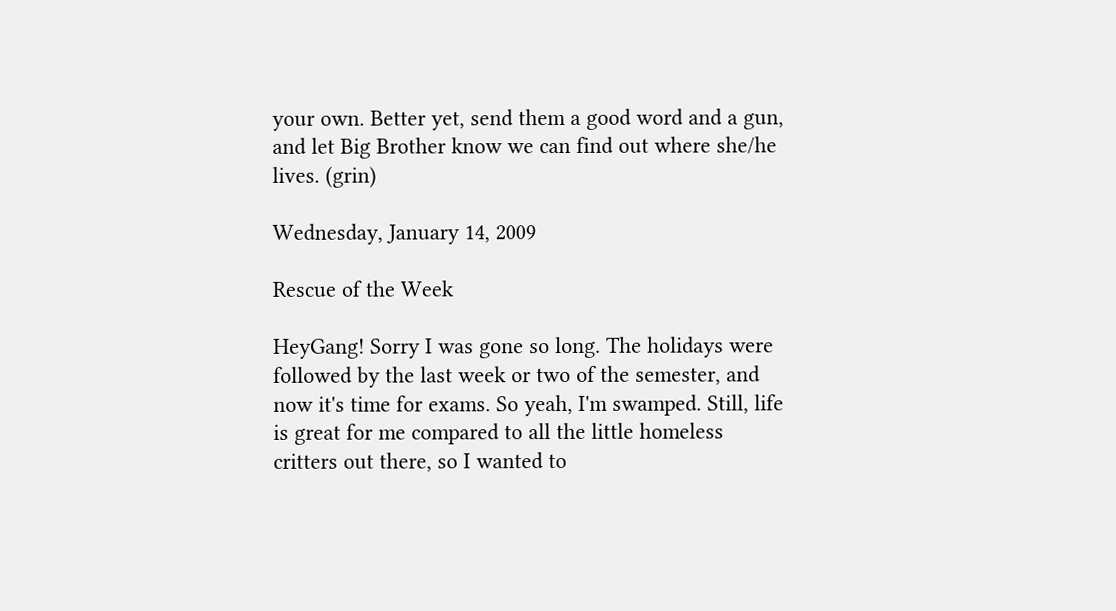your own. Better yet, send them a good word and a gun, and let Big Brother know we can find out where she/he lives. (grin)

Wednesday, January 14, 2009

Rescue of the Week

HeyGang! Sorry I was gone so long. The holidays were followed by the last week or two of the semester, and now it's time for exams. So yeah, I'm swamped. Still, life is great for me compared to all the little homeless critters out there, so I wanted to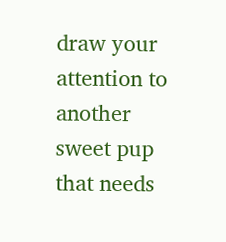draw your attention to another sweet pup that needs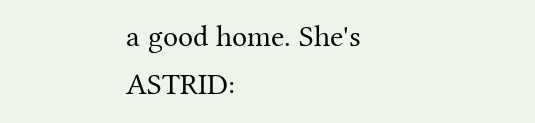a good home. She's ASTRID: